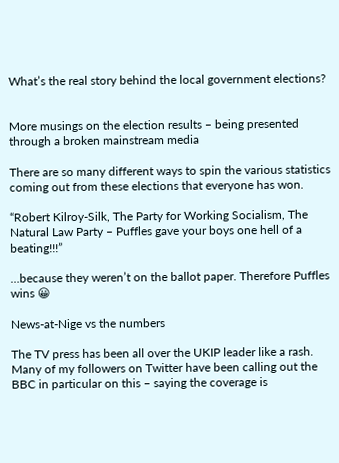What’s the real story behind the local government elections?


More musings on the election results – being presented through a broken mainstream media

There are so many different ways to spin the various statistics coming out from these elections that everyone has won.

“Robert Kilroy-Silk, The Party for Working Socialism, The Natural Law Party – Puffles gave your boys one hell of a beating!!!”

…because they weren’t on the ballot paper. Therefore Puffles wins 😀

News-at-Nige vs the numbers

The TV press has been all over the UKIP leader like a rash. Many of my followers on Twitter have been calling out the BBC in particular on this – saying the coverage is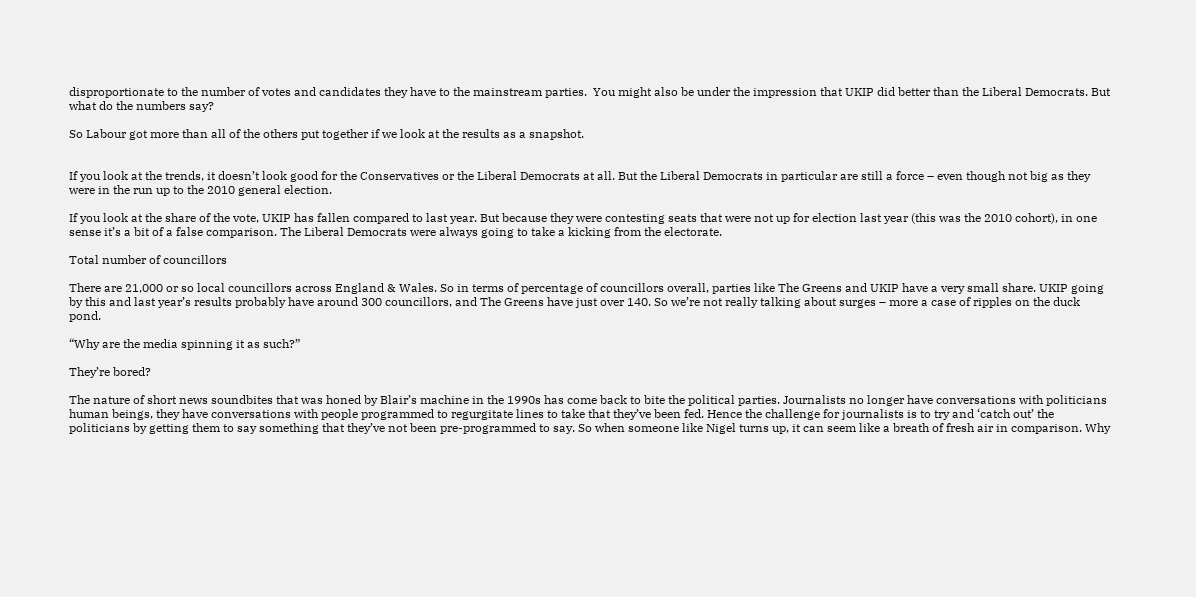disproportionate to the number of votes and candidates they have to the mainstream parties.  You might also be under the impression that UKIP did better than the Liberal Democrats. But what do the numbers say?

So Labour got more than all of the others put together if we look at the results as a snapshot.


If you look at the trends, it doesn’t look good for the Conservatives or the Liberal Democrats at all. But the Liberal Democrats in particular are still a force – even though not big as they were in the run up to the 2010 general election.

If you look at the share of the vote, UKIP has fallen compared to last year. But because they were contesting seats that were not up for election last year (this was the 2010 cohort), in one sense it’s a bit of a false comparison. The Liberal Democrats were always going to take a kicking from the electorate.

Total number of councillors

There are 21,000 or so local councillors across England & Wales. So in terms of percentage of councillors overall, parties like The Greens and UKIP have a very small share. UKIP going by this and last year’s results probably have around 300 councillors, and The Greens have just over 140. So we’re not really talking about surges – more a case of ripples on the duck pond.

“Why are the media spinning it as such?”

They’re bored?

The nature of short news soundbites that was honed by Blair’s machine in the 1990s has come back to bite the political parties. Journalists no longer have conversations with politicians human beings, they have conversations with people programmed to regurgitate lines to take that they’ve been fed. Hence the challenge for journalists is to try and ‘catch out’ the politicians by getting them to say something that they’ve not been pre-programmed to say. So when someone like Nigel turns up, it can seem like a breath of fresh air in comparison. Why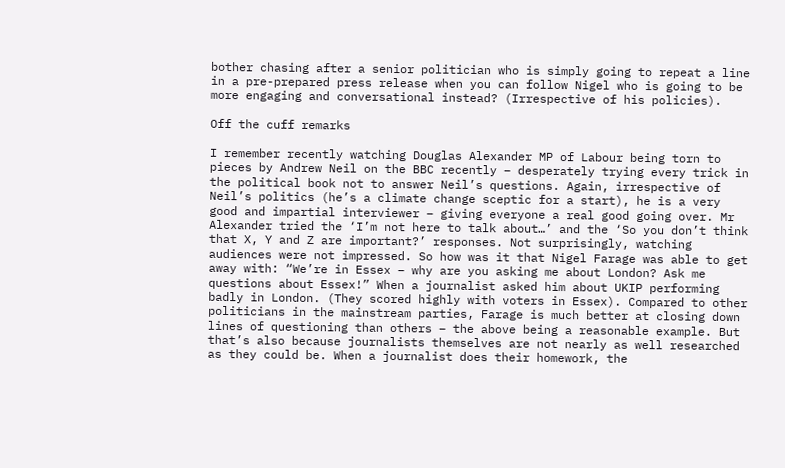bother chasing after a senior politician who is simply going to repeat a line in a pre-prepared press release when you can follow Nigel who is going to be more engaging and conversational instead? (Irrespective of his policies).

Off the cuff remarks

I remember recently watching Douglas Alexander MP of Labour being torn to pieces by Andrew Neil on the BBC recently – desperately trying every trick in the political book not to answer Neil’s questions. Again, irrespective of Neil’s politics (he’s a climate change sceptic for a start), he is a very good and impartial interviewer – giving everyone a real good going over. Mr Alexander tried the ‘I’m not here to talk about…’ and the ‘So you don’t think that X, Y and Z are important?’ responses. Not surprisingly, watching audiences were not impressed. So how was it that Nigel Farage was able to get away with: “We’re in Essex – why are you asking me about London? Ask me questions about Essex!” When a journalist asked him about UKIP performing badly in London. (They scored highly with voters in Essex). Compared to other politicians in the mainstream parties, Farage is much better at closing down lines of questioning than others – the above being a reasonable example. But that’s also because journalists themselves are not nearly as well researched as they could be. When a journalist does their homework, the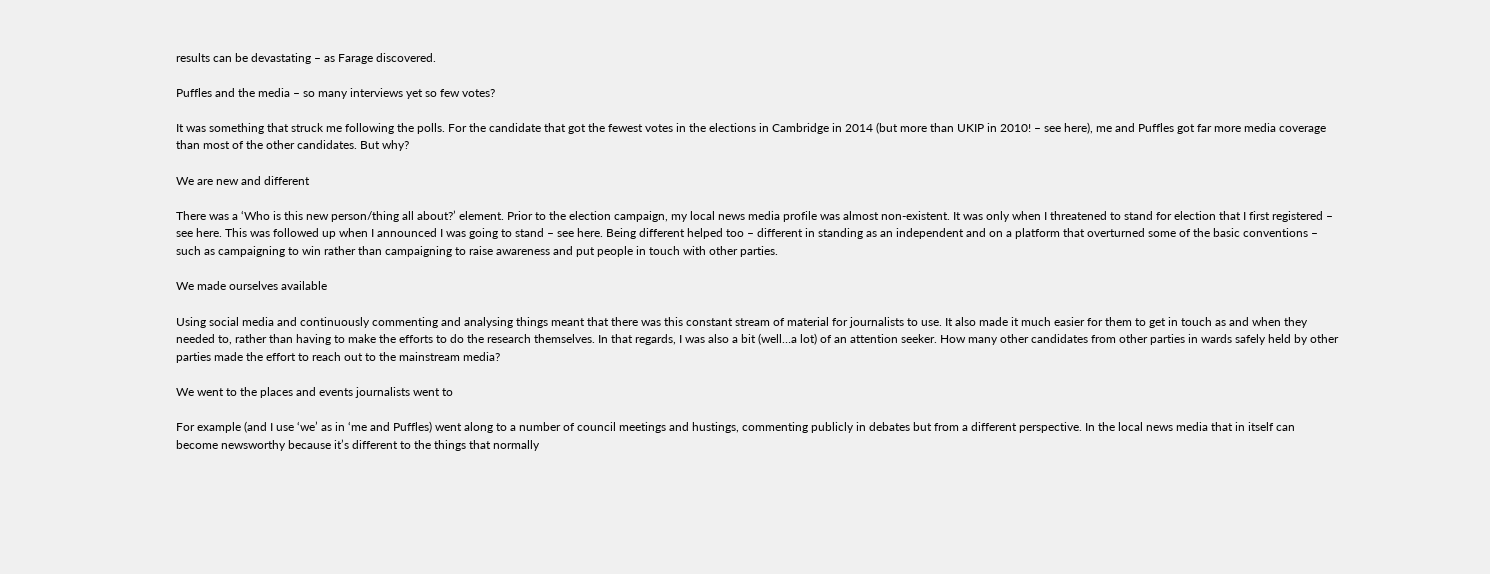results can be devastating – as Farage discovered.

Puffles and the media – so many interviews yet so few votes?

It was something that struck me following the polls. For the candidate that got the fewest votes in the elections in Cambridge in 2014 (but more than UKIP in 2010! – see here), me and Puffles got far more media coverage than most of the other candidates. But why?

We are new and different

There was a ‘Who is this new person/thing all about?’ element. Prior to the election campaign, my local news media profile was almost non-existent. It was only when I threatened to stand for election that I first registered – see here. This was followed up when I announced I was going to stand – see here. Being different helped too – different in standing as an independent and on a platform that overturned some of the basic conventions – such as campaigning to win rather than campaigning to raise awareness and put people in touch with other parties.

We made ourselves available

Using social media and continuously commenting and analysing things meant that there was this constant stream of material for journalists to use. It also made it much easier for them to get in touch as and when they needed to, rather than having to make the efforts to do the research themselves. In that regards, I was also a bit (well…a lot) of an attention seeker. How many other candidates from other parties in wards safely held by other parties made the effort to reach out to the mainstream media?

We went to the places and events journalists went to

For example (and I use ‘we’ as in ‘me and Puffles) went along to a number of council meetings and hustings, commenting publicly in debates but from a different perspective. In the local news media that in itself can become newsworthy because it’s different to the things that normally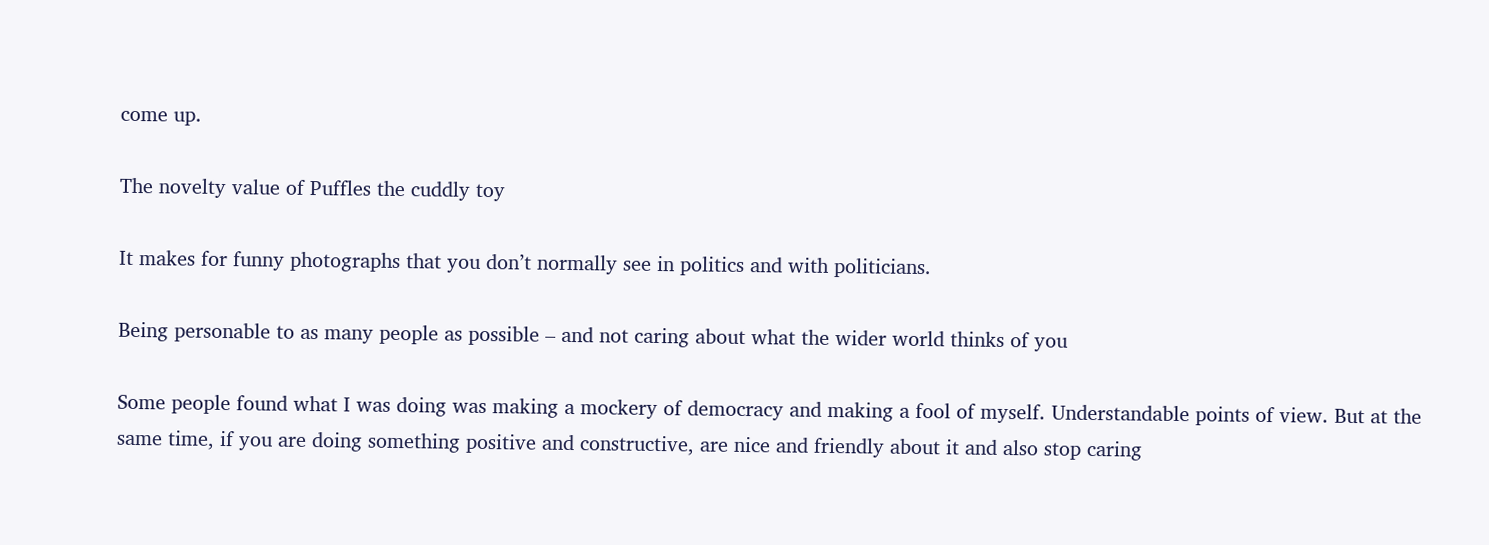come up.

The novelty value of Puffles the cuddly toy

It makes for funny photographs that you don’t normally see in politics and with politicians.

Being personable to as many people as possible – and not caring about what the wider world thinks of you

Some people found what I was doing was making a mockery of democracy and making a fool of myself. Understandable points of view. But at the same time, if you are doing something positive and constructive, are nice and friendly about it and also stop caring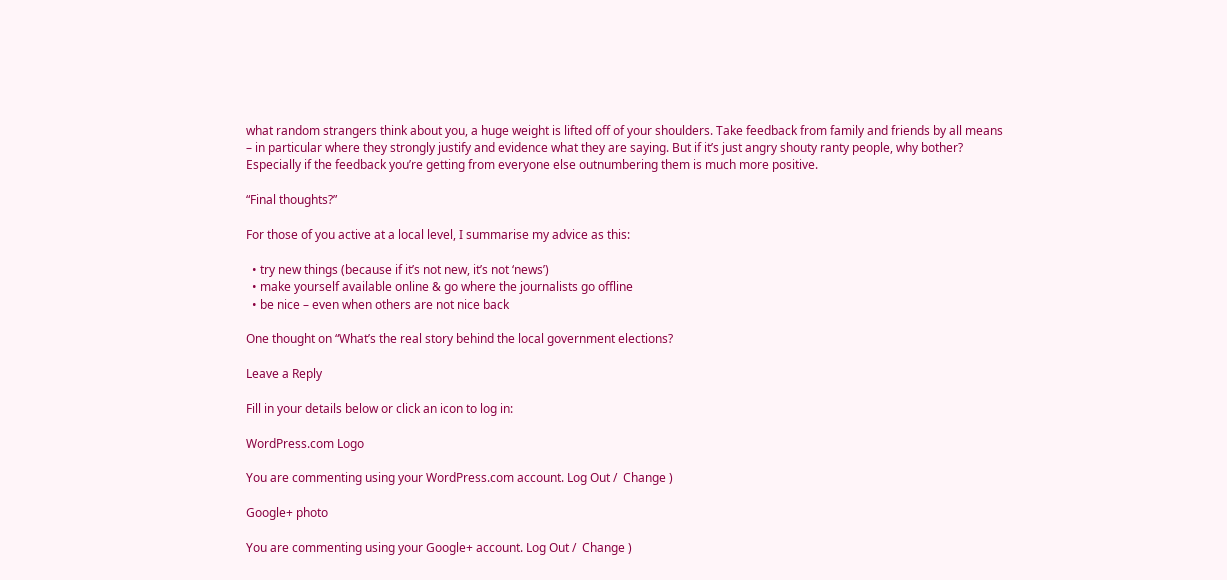what random strangers think about you, a huge weight is lifted off of your shoulders. Take feedback from family and friends by all means – in particular where they strongly justify and evidence what they are saying. But if it’s just angry shouty ranty people, why bother? Especially if the feedback you’re getting from everyone else outnumbering them is much more positive.

“Final thoughts?”

For those of you active at a local level, I summarise my advice as this:

  • try new things (because if it’s not new, it’s not ‘news’)
  • make yourself available online & go where the journalists go offline
  • be nice – even when others are not nice back

One thought on “What’s the real story behind the local government elections?

Leave a Reply

Fill in your details below or click an icon to log in:

WordPress.com Logo

You are commenting using your WordPress.com account. Log Out /  Change )

Google+ photo

You are commenting using your Google+ account. Log Out /  Change )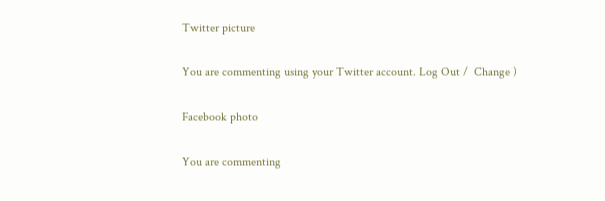Twitter picture

You are commenting using your Twitter account. Log Out /  Change )

Facebook photo

You are commenting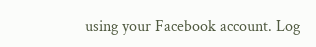using your Facebook account. Log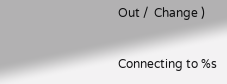Out /  Change )


Connecting to %s